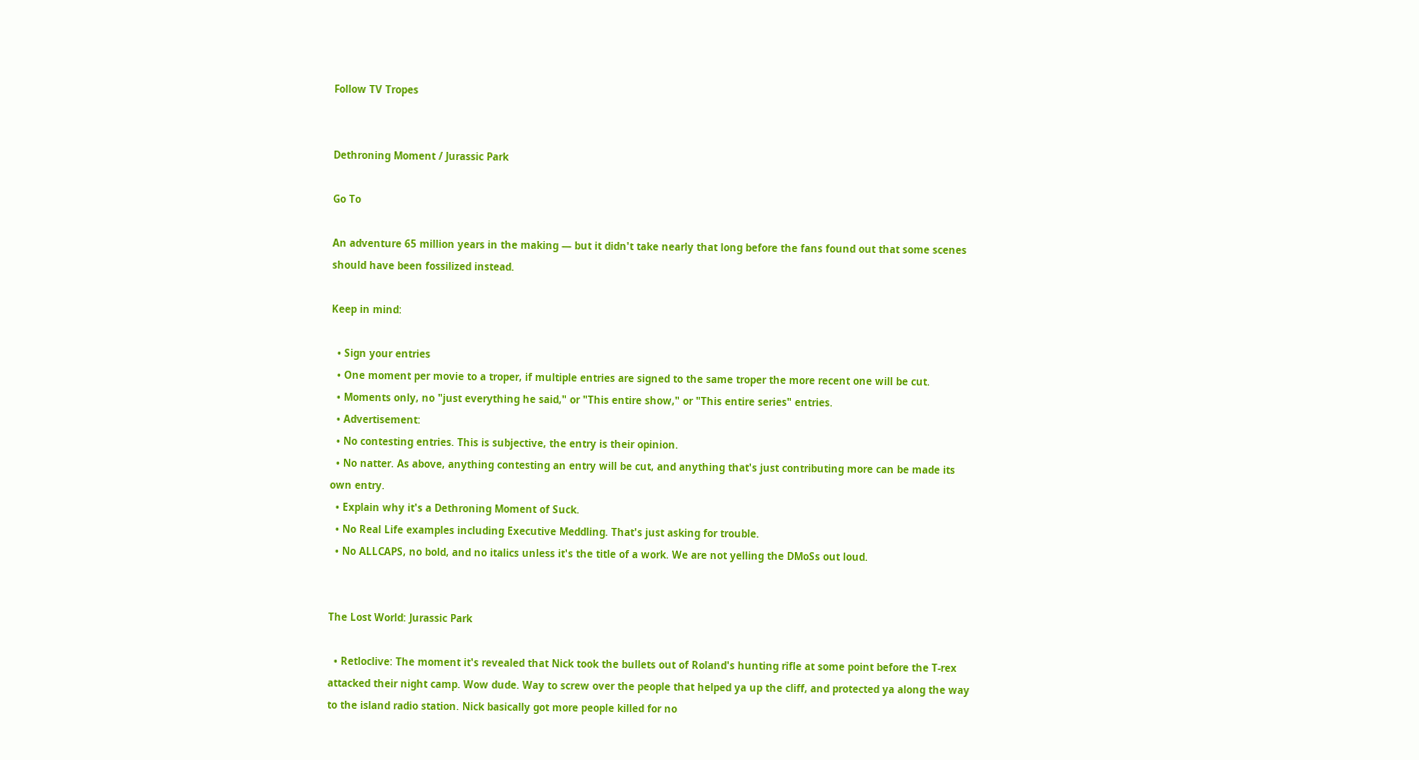Follow TV Tropes


Dethroning Moment / Jurassic Park

Go To

An adventure 65 million years in the making — but it didn't take nearly that long before the fans found out that some scenes should have been fossilized instead.

Keep in mind:

  • Sign your entries
  • One moment per movie to a troper, if multiple entries are signed to the same troper the more recent one will be cut.
  • Moments only, no "just everything he said," or "This entire show," or "This entire series" entries.
  • Advertisement:
  • No contesting entries. This is subjective, the entry is their opinion.
  • No natter. As above, anything contesting an entry will be cut, and anything that's just contributing more can be made its own entry.
  • Explain why it's a Dethroning Moment of Suck.
  • No Real Life examples including Executive Meddling. That's just asking for trouble.
  • No ALLCAPS, no bold, and no italics unless it's the title of a work. We are not yelling the DMoSs out loud.


The Lost World: Jurassic Park

  • Retloclive: The moment it's revealed that Nick took the bullets out of Roland's hunting rifle at some point before the T-rex attacked their night camp. Wow dude. Way to screw over the people that helped ya up the cliff, and protected ya along the way to the island radio station. Nick basically got more people killed for no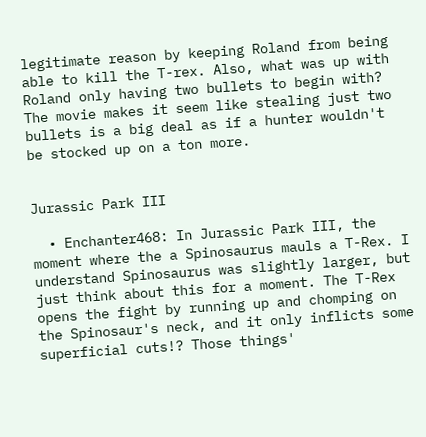legitimate reason by keeping Roland from being able to kill the T-rex. Also, what was up with Roland only having two bullets to begin with? The movie makes it seem like stealing just two bullets is a big deal as if a hunter wouldn't be stocked up on a ton more.


Jurassic Park III

  • Enchanter468: In Jurassic Park III, the moment where the a Spinosaurus mauls a T-Rex. I understand Spinosaurus was slightly larger, but just think about this for a moment. The T-Rex opens the fight by running up and chomping on the Spinosaur's neck, and it only inflicts some superficial cuts!? Those things'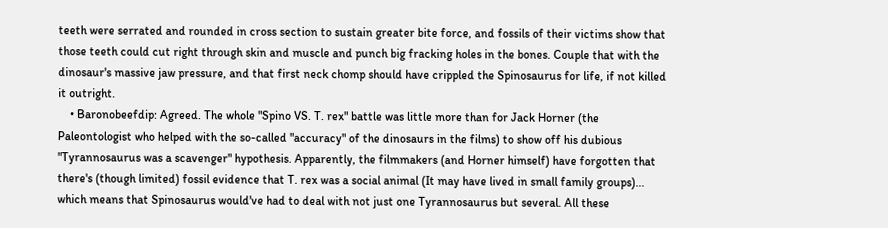teeth were serrated and rounded in cross section to sustain greater bite force, and fossils of their victims show that those teeth could cut right through skin and muscle and punch big fracking holes in the bones. Couple that with the dinosaur's massive jaw pressure, and that first neck chomp should have crippled the Spinosaurus for life, if not killed it outright.
    • Baronobeefdip: Agreed. The whole "Spino VS. T. rex" battle was little more than for Jack Horner (the Paleontologist who helped with the so-called "accuracy" of the dinosaurs in the films) to show off his dubious "Tyrannosaurus was a scavenger" hypothesis. Apparently, the filmmakers (and Horner himself) have forgotten that there's (though limited) fossil evidence that T. rex was a social animal (It may have lived in small family groups)... which means that Spinosaurus would've had to deal with not just one Tyrannosaurus but several. All these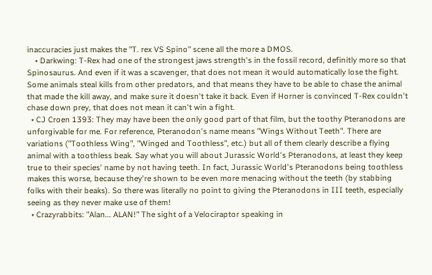inaccuracies just makes the "T. rex VS Spino" scene all the more a DMOS.
    • Darkwing: T-Rex had one of the strongest jaws strength's in the fossil record, definitly more so that Spinosaurus. And even if it was a scavenger, that does not mean it would automatically lose the fight. Some animals steal kills from other predators, and that means they have to be able to chase the animal that made the kill away, and make sure it doesn't take it back. Even if Horner is convinced T-Rex couldn't chase down prey, that does not mean it can't win a fight.
  • CJ Croen 1393: They may have been the only good part of that film, but the toothy Pteranodons are unforgivable for me. For reference, Pteranodon's name means "Wings Without Teeth". There are variations ("Toothless Wing", "Winged and Toothless", etc.) but all of them clearly describe a flying animal with a toothless beak. Say what you will about Jurassic World's Pteranodons, at least they keep true to their species' name by not having teeth. In fact, Jurassic World's Pteranodons being toothless makes this worse, because they're shown to be even more menacing without the teeth (by stabbing folks with their beaks). So there was literally no point to giving the Pteranodons in III teeth, especially seeing as they never make use of them!
  • Crazyrabbits: "Alan... ALAN!" The sight of a Velociraptor speaking in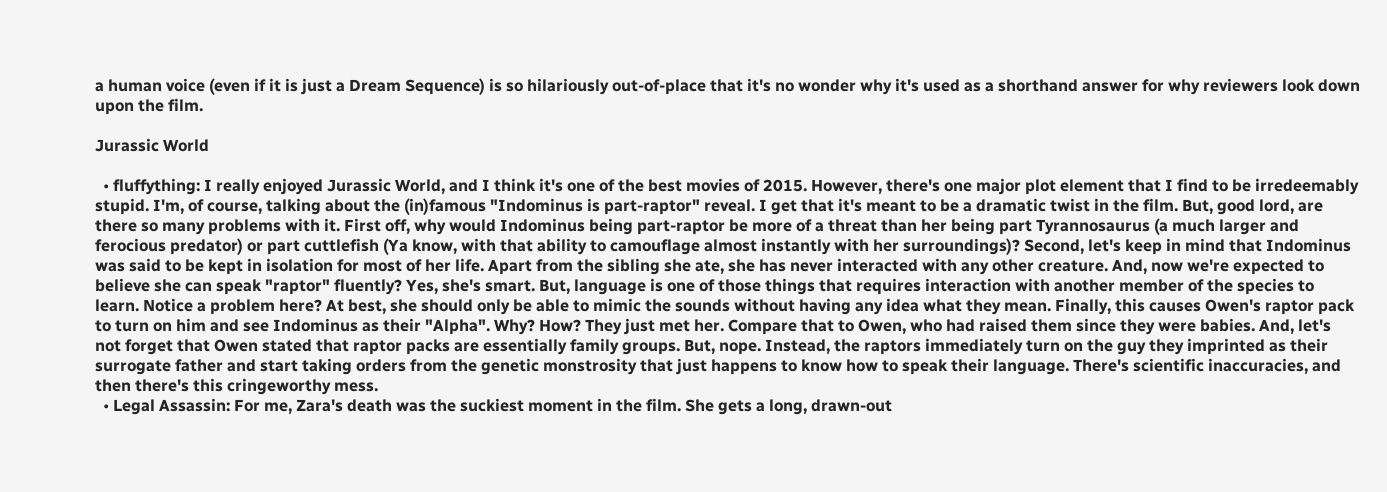a human voice (even if it is just a Dream Sequence) is so hilariously out-of-place that it's no wonder why it's used as a shorthand answer for why reviewers look down upon the film.

Jurassic World

  • fluffything: I really enjoyed Jurassic World, and I think it's one of the best movies of 2015. However, there's one major plot element that I find to be irredeemably stupid. I'm, of course, talking about the (in)famous "Indominus is part-raptor" reveal. I get that it's meant to be a dramatic twist in the film. But, good lord, are there so many problems with it. First off, why would Indominus being part-raptor be more of a threat than her being part Tyrannosaurus (a much larger and ferocious predator) or part cuttlefish (Ya know, with that ability to camouflage almost instantly with her surroundings)? Second, let's keep in mind that Indominus was said to be kept in isolation for most of her life. Apart from the sibling she ate, she has never interacted with any other creature. And, now we're expected to believe she can speak "raptor" fluently? Yes, she's smart. But, language is one of those things that requires interaction with another member of the species to learn. Notice a problem here? At best, she should only be able to mimic the sounds without having any idea what they mean. Finally, this causes Owen's raptor pack to turn on him and see Indominus as their "Alpha". Why? How? They just met her. Compare that to Owen, who had raised them since they were babies. And, let's not forget that Owen stated that raptor packs are essentially family groups. But, nope. Instead, the raptors immediately turn on the guy they imprinted as their surrogate father and start taking orders from the genetic monstrosity that just happens to know how to speak their language. There's scientific inaccuracies, and then there's this cringeworthy mess.
  • Legal Assassin: For me, Zara's death was the suckiest moment in the film. She gets a long, drawn-out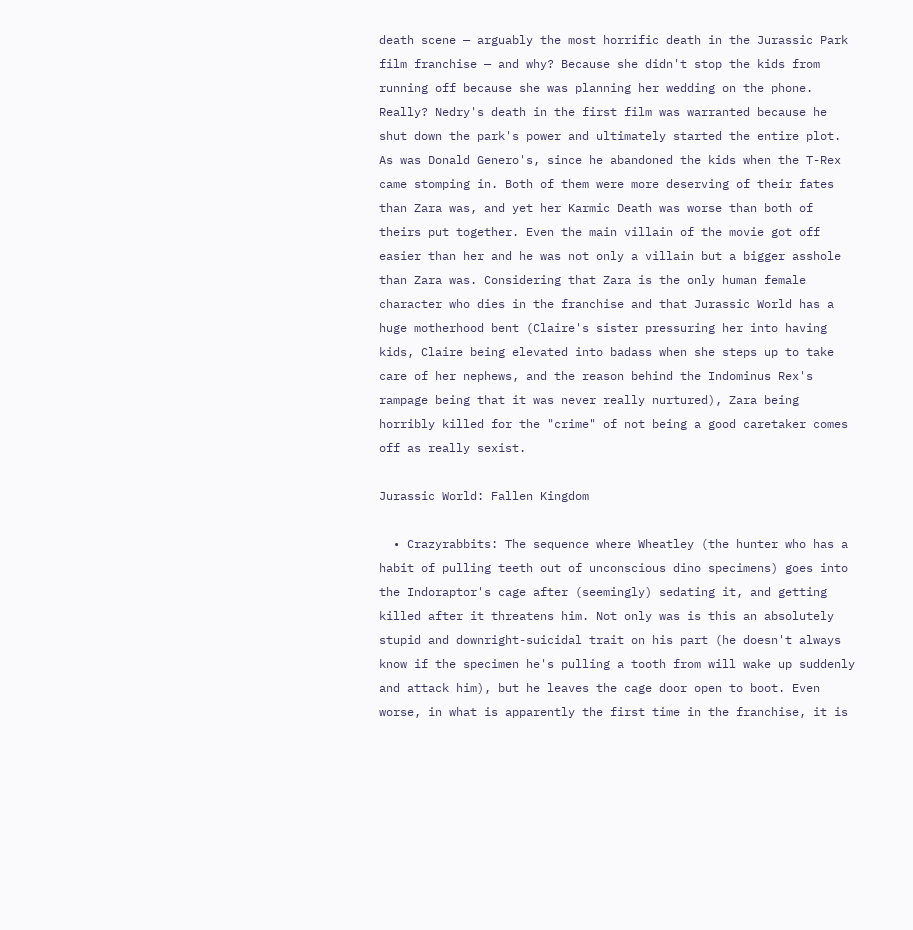death scene — arguably the most horrific death in the Jurassic Park film franchise — and why? Because she didn't stop the kids from running off because she was planning her wedding on the phone. Really? Nedry's death in the first film was warranted because he shut down the park's power and ultimately started the entire plot. As was Donald Genero's, since he abandoned the kids when the T-Rex came stomping in. Both of them were more deserving of their fates than Zara was, and yet her Karmic Death was worse than both of theirs put together. Even the main villain of the movie got off easier than her and he was not only a villain but a bigger asshole than Zara was. Considering that Zara is the only human female character who dies in the franchise and that Jurassic World has a huge motherhood bent (Claire's sister pressuring her into having kids, Claire being elevated into badass when she steps up to take care of her nephews, and the reason behind the Indominus Rex's rampage being that it was never really nurtured), Zara being horribly killed for the "crime" of not being a good caretaker comes off as really sexist.

Jurassic World: Fallen Kingdom

  • Crazyrabbits: The sequence where Wheatley (the hunter who has a habit of pulling teeth out of unconscious dino specimens) goes into the Indoraptor's cage after (seemingly) sedating it, and getting killed after it threatens him. Not only was is this an absolutely stupid and downright-suicidal trait on his part (he doesn't always know if the specimen he's pulling a tooth from will wake up suddenly and attack him), but he leaves the cage door open to boot. Even worse, in what is apparently the first time in the franchise, it is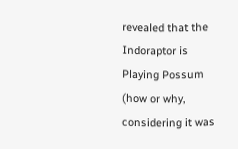revealed that the Indoraptor is Playing Possum (how or why, considering it was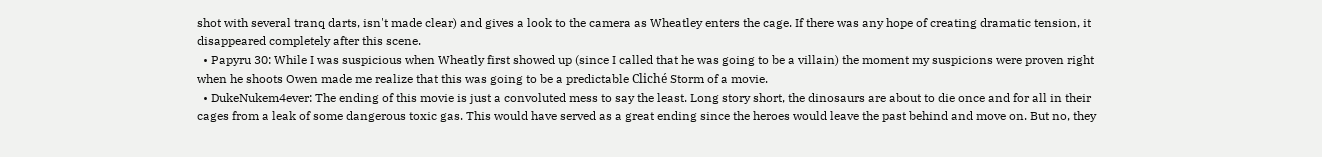shot with several tranq darts, isn't made clear) and gives a look to the camera as Wheatley enters the cage. If there was any hope of creating dramatic tension, it disappeared completely after this scene.
  • Papyru 30: While I was suspicious when Wheatly first showed up (since I called that he was going to be a villain) the moment my suspicions were proven right when he shoots Owen made me realize that this was going to be a predictable Cliché Storm of a movie.
  • DukeNukem4ever: The ending of this movie is just a convoluted mess to say the least. Long story short, the dinosaurs are about to die once and for all in their cages from a leak of some dangerous toxic gas. This would have served as a great ending since the heroes would leave the past behind and move on. But no, they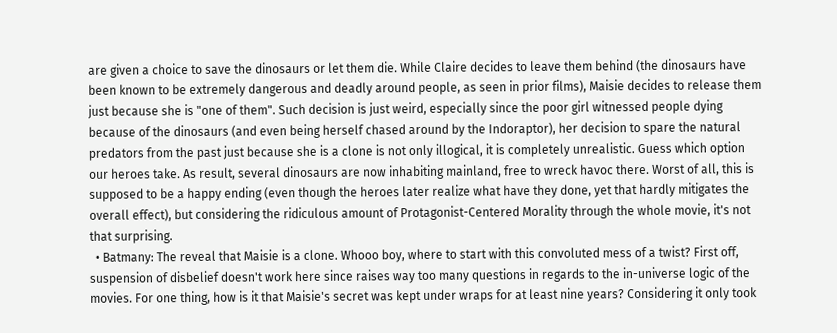are given a choice to save the dinosaurs or let them die. While Claire decides to leave them behind (the dinosaurs have been known to be extremely dangerous and deadly around people, as seen in prior films), Maisie decides to release them just because she is "one of them". Such decision is just weird, especially since the poor girl witnessed people dying because of the dinosaurs (and even being herself chased around by the Indoraptor), her decision to spare the natural predators from the past just because she is a clone is not only illogical, it is completely unrealistic. Guess which option our heroes take. As result, several dinosaurs are now inhabiting mainland, free to wreck havoc there. Worst of all, this is supposed to be a happy ending (even though the heroes later realize what have they done, yet that hardly mitigates the overall effect), but considering the ridiculous amount of Protagonist-Centered Morality through the whole movie, it's not that surprising.
  • Batmany: The reveal that Maisie is a clone. Whooo boy, where to start with this convoluted mess of a twist? First off, suspension of disbelief doesn't work here since raises way too many questions in regards to the in-universe logic of the movies. For one thing, how is it that Maisie's secret was kept under wraps for at least nine years? Considering it only took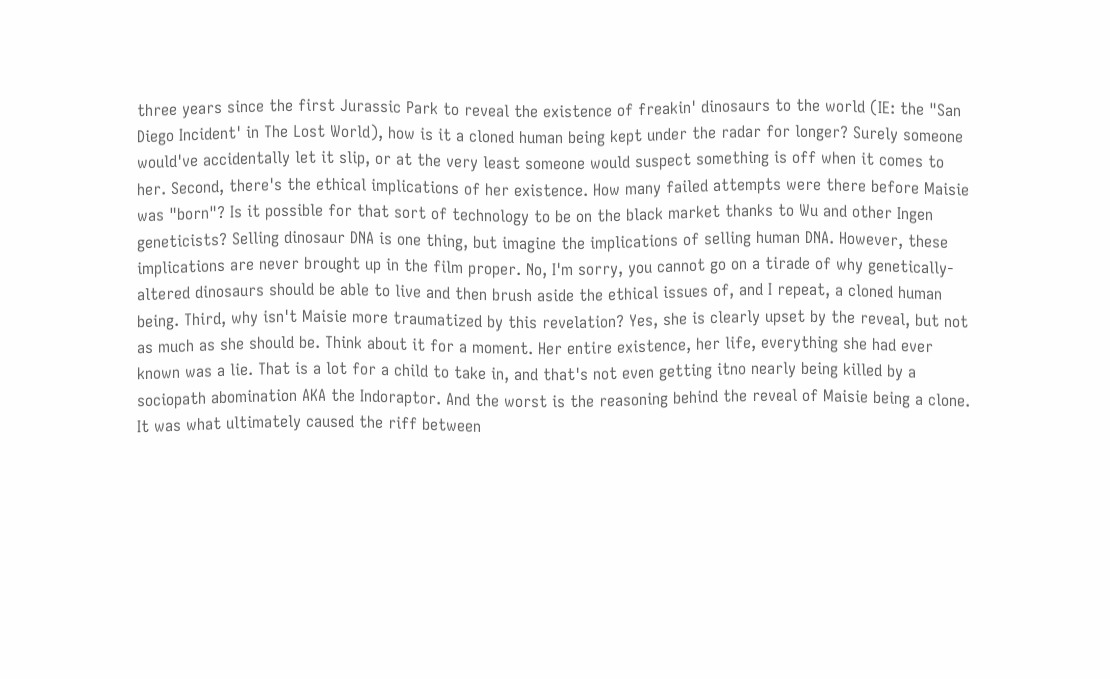three years since the first Jurassic Park to reveal the existence of freakin' dinosaurs to the world (IE: the "San Diego Incident' in The Lost World), how is it a cloned human being kept under the radar for longer? Surely someone would've accidentally let it slip, or at the very least someone would suspect something is off when it comes to her. Second, there's the ethical implications of her existence. How many failed attempts were there before Maisie was "born"? Is it possible for that sort of technology to be on the black market thanks to Wu and other Ingen geneticists? Selling dinosaur DNA is one thing, but imagine the implications of selling human DNA. However, these implications are never brought up in the film proper. No, I'm sorry, you cannot go on a tirade of why genetically-altered dinosaurs should be able to live and then brush aside the ethical issues of, and I repeat, a cloned human being. Third, why isn't Maisie more traumatized by this revelation? Yes, she is clearly upset by the reveal, but not as much as she should be. Think about it for a moment. Her entire existence, her life, everything she had ever known was a lie. That is a lot for a child to take in, and that's not even getting itno nearly being killed by a sociopath abomination AKA the Indoraptor. And the worst is the reasoning behind the reveal of Maisie being a clone. It was what ultimately caused the riff between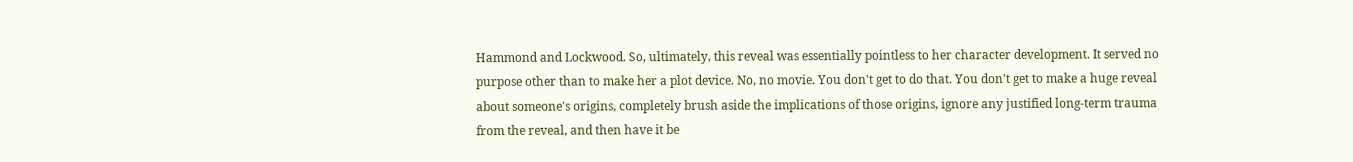Hammond and Lockwood. So, ultimately, this reveal was essentially pointless to her character development. It served no purpose other than to make her a plot device. No, no movie. You don't get to do that. You don't get to make a huge reveal about someone's origins, completely brush aside the implications of those origins, ignore any justified long-term trauma from the reveal, and then have it be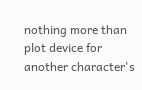nothing more than plot device for another character's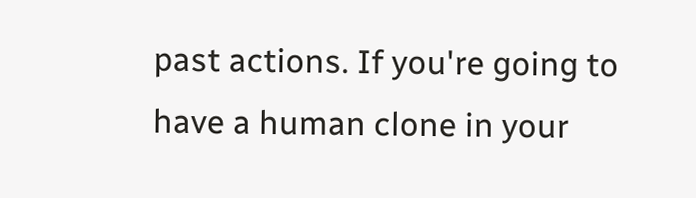past actions. If you're going to have a human clone in your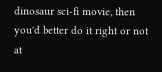dinosaur sci-fi movie, then you'd better do it right or not at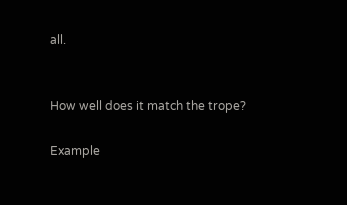all.


How well does it match the trope?

Example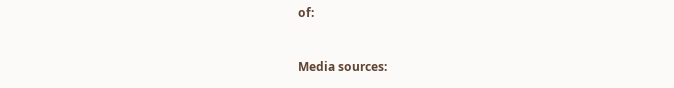of:


Media sources: